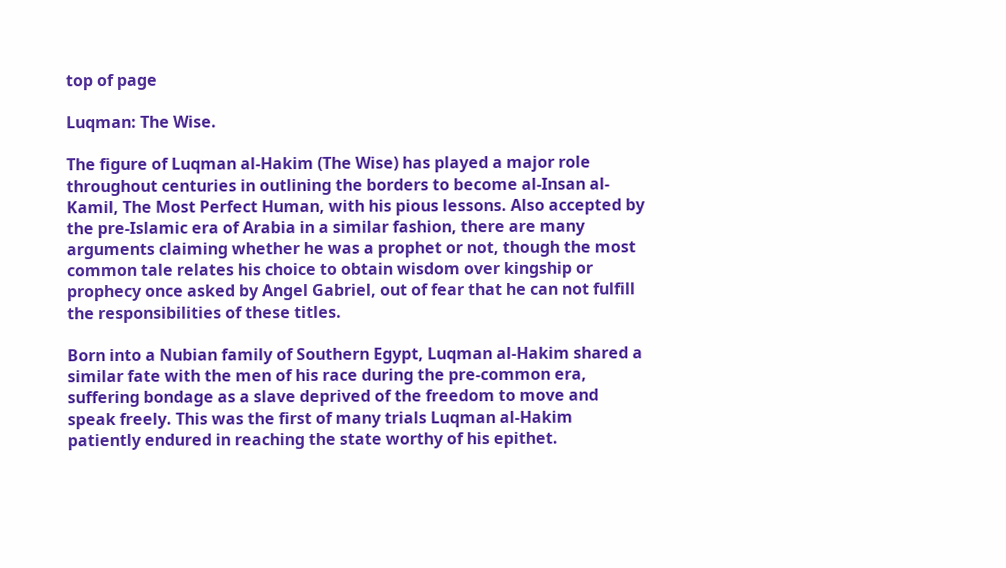top of page

Luqman: The Wise.

The figure of Luqman al-Hakim (The Wise) has played a major role throughout centuries in outlining the borders to become al-Insan al-Kamil, The Most Perfect Human, with his pious lessons. Also accepted by the pre-Islamic era of Arabia in a similar fashion, there are many arguments claiming whether he was a prophet or not, though the most common tale relates his choice to obtain wisdom over kingship or prophecy once asked by Angel Gabriel, out of fear that he can not fulfill the responsibilities of these titles.

Born into a Nubian family of Southern Egypt, Luqman al-Hakim shared a similar fate with the men of his race during the pre-common era, suffering bondage as a slave deprived of the freedom to move and speak freely. This was the first of many trials Luqman al-Hakim patiently endured in reaching the state worthy of his epithet.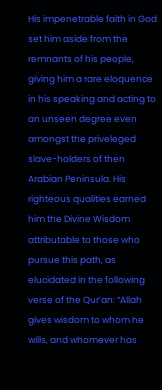His impenetrable faith in God set him aside from the remnants of his people, giving him a rare eloquence in his speaking and acting to an unseen degree even amongst the priveleged slave-holders of then Arabian Peninsula. His righteous qualities earned him the Divine Wisdom attributable to those who pursue this path, as elucidated in the following verse of the Qur’an: “Allah gives wisdom to whom he wills, and whomever has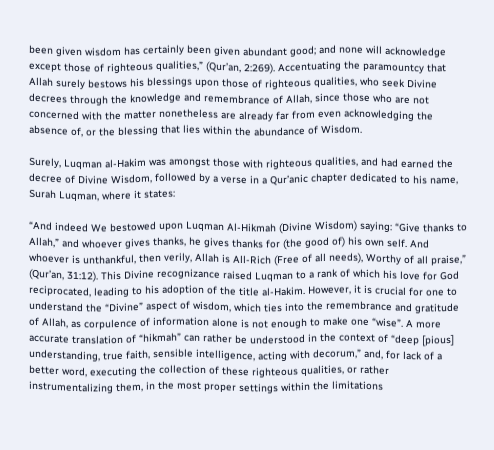been given wisdom has certainly been given abundant good; and none will acknowledge except those of righteous qualities,” (Qur’an, 2:269). Accentuating the paramountcy that Allah surely bestows his blessings upon those of righteous qualities, who seek Divine decrees through the knowledge and remembrance of Allah, since those who are not concerned with the matter nonetheless are already far from even acknowledging the absence of, or the blessing that lies within the abundance of Wisdom.

Surely, Luqman al-Hakim was amongst those with righteous qualities, and had earned the decree of Divine Wisdom, followed by a verse in a Qur’anic chapter dedicated to his name, Surah Luqman, where it states:

“And indeed We bestowed upon Luqman Al-Hikmah (Divine Wisdom) saying: “Give thanks to Allah,” and whoever gives thanks, he gives thanks for (the good of) his own self. And whoever is unthankful, then verily, Allah is All-Rich (Free of all needs), Worthy of all praise,” (Qur’an, 31:12). This Divine recognizance raised Luqman to a rank of which his love for God reciprocated, leading to his adoption of the title al-Hakim. However, it is crucial for one to understand the “Divine” aspect of wisdom, which ties into the remembrance and gratitude of Allah, as corpulence of information alone is not enough to make one “wise”. A more accurate translation of “hikmah” can rather be understood in the context of “deep [pious] understanding, true faith, sensible intelligence, acting with decorum,” and, for lack of a better word, executing the collection of these righteous qualities, or rather instrumentalizing them, in the most proper settings within the limitations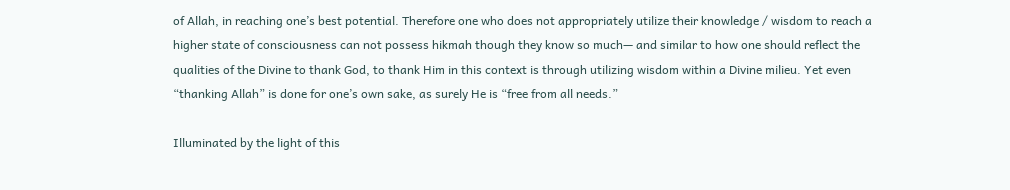of Allah, in reaching one’s best potential. Therefore one who does not appropriately utilize their knowledge / wisdom to reach a higher state of consciousness can not possess hikmah though they know so much— and similar to how one should reflect the qualities of the Divine to thank God, to thank Him in this context is through utilizing wisdom within a Divine milieu. Yet even “thanking Allah” is done for one’s own sake, as surely He is “free from all needs.”

Illuminated by the light of this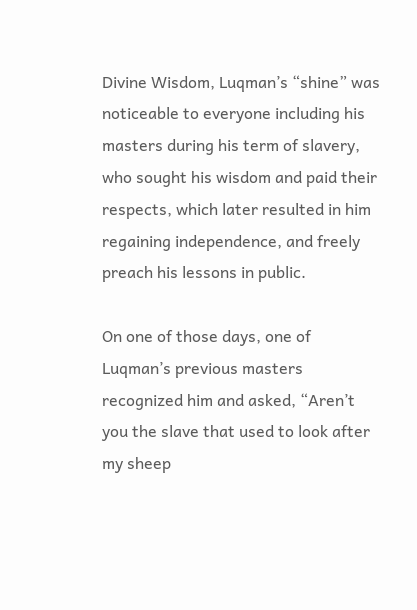Divine Wisdom, Luqman’s “shine” was noticeable to everyone including his masters during his term of slavery, who sought his wisdom and paid their respects, which later resulted in him regaining independence, and freely preach his lessons in public.

On one of those days, one of Luqman’s previous masters recognized him and asked, “Aren’t you the slave that used to look after my sheep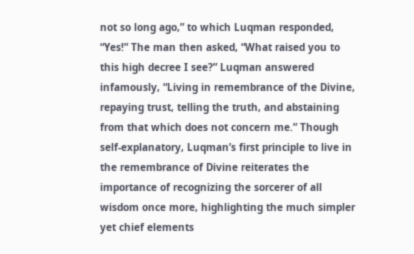not so long ago,” to which Luqman responded, “Yes!” The man then asked, “What raised you to this high decree I see?” Luqman answered infamously, “Living in remembrance of the Divine, repaying trust, telling the truth, and abstaining from that which does not concern me.” Though self-explanatory, Luqman’s first principle to live in the remembrance of Divine reiterates the importance of recognizing the sorcerer of all wisdom once more, highlighting the much simpler yet chief elements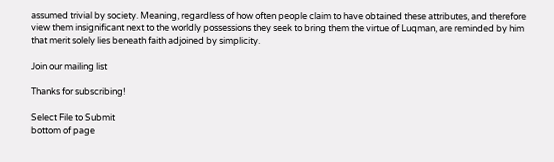assumed trivial by society. Meaning, regardless of how often people claim to have obtained these attributes, and therefore view them insignificant next to the worldly possessions they seek to bring them the virtue of Luqman, are reminded by him that merit solely lies beneath faith adjoined by simplicity.

Join our mailing list

Thanks for subscribing!

Select File to Submit
bottom of page